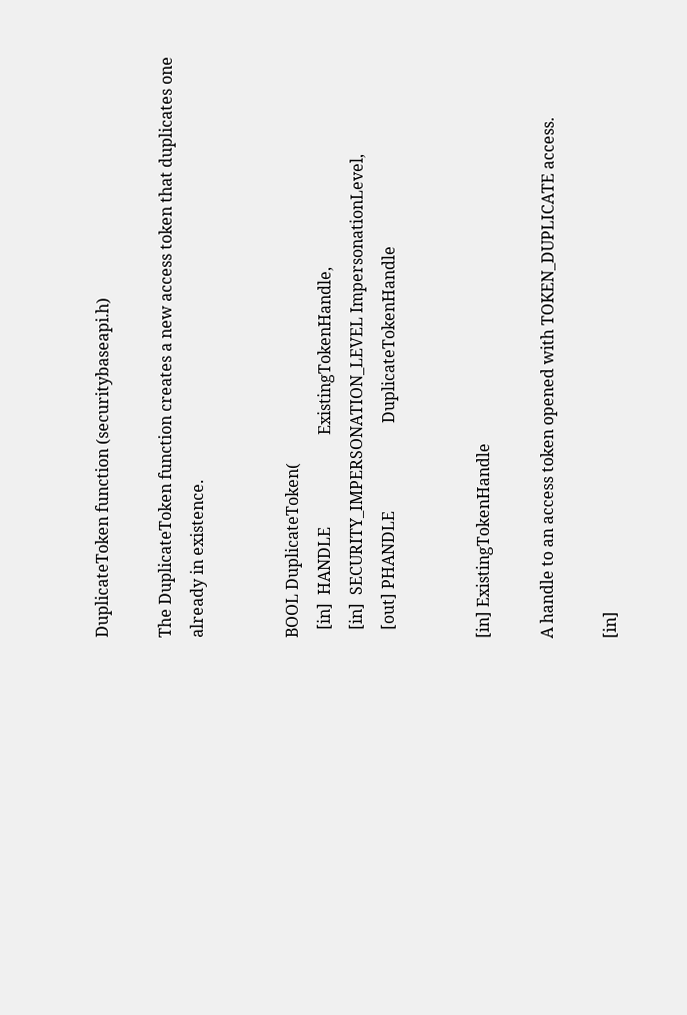DuplicateToken function (securitybaseapi.h)

The DuplicateToken function creates a new access token that duplicates one already in existence.


BOOL DuplicateToken(
  [in]  HANDLE                       ExistingTokenHandle,
  [in]  SECURITY_IMPERSONATION_LEVEL ImpersonationLevel,
  [out] PHANDLE                      DuplicateTokenHandle


[in] ExistingTokenHandle

A handle to an access token opened with TOKEN_DUPLICATE access.

[in]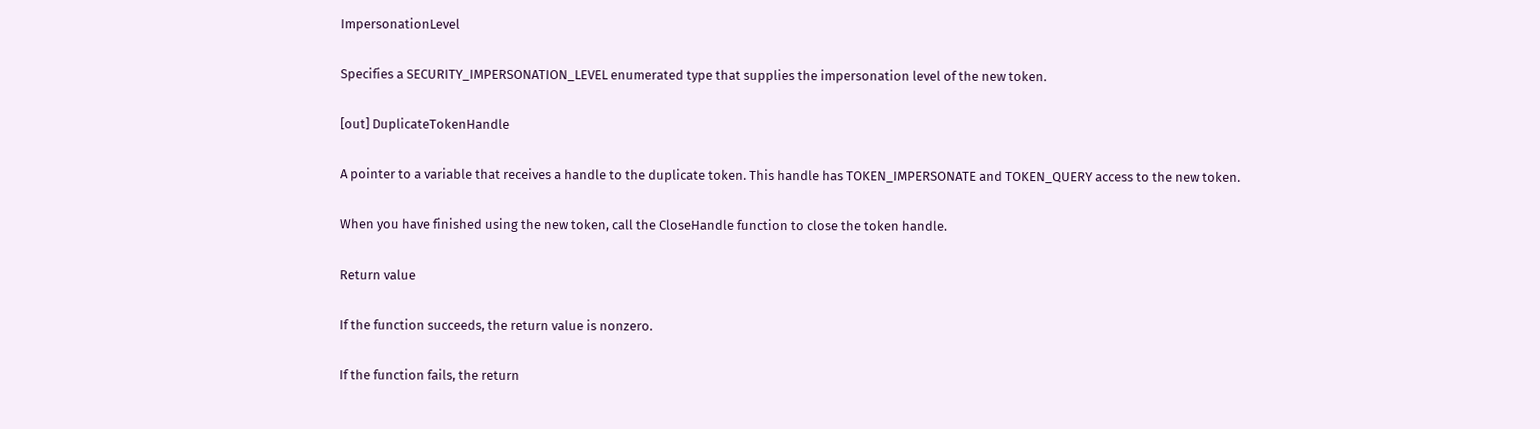ImpersonationLevel

Specifies a SECURITY_IMPERSONATION_LEVEL enumerated type that supplies the impersonation level of the new token.

[out] DuplicateTokenHandle

A pointer to a variable that receives a handle to the duplicate token. This handle has TOKEN_IMPERSONATE and TOKEN_QUERY access to the new token.

When you have finished using the new token, call the CloseHandle function to close the token handle.

Return value

If the function succeeds, the return value is nonzero.

If the function fails, the return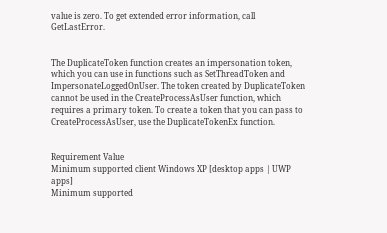value is zero. To get extended error information, call GetLastError.


The DuplicateToken function creates an impersonation token, which you can use in functions such as SetThreadToken and ImpersonateLoggedOnUser. The token created by DuplicateToken cannot be used in the CreateProcessAsUser function, which requires a primary token. To create a token that you can pass to CreateProcessAsUser, use the DuplicateTokenEx function.


Requirement Value
Minimum supported client Windows XP [desktop apps | UWP apps]
Minimum supported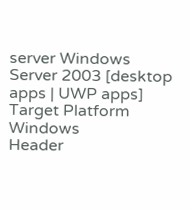server Windows Server 2003 [desktop apps | UWP apps]
Target Platform Windows
Header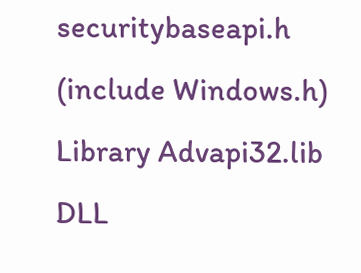securitybaseapi.h (include Windows.h)
Library Advapi32.lib
DLL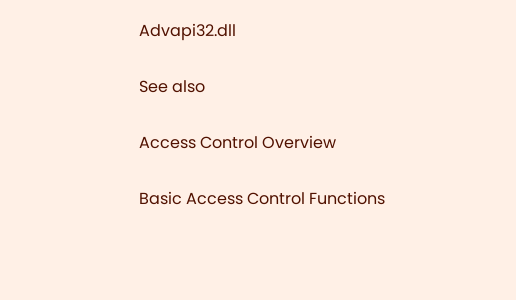Advapi32.dll

See also

Access Control Overview

Basic Access Control Functions